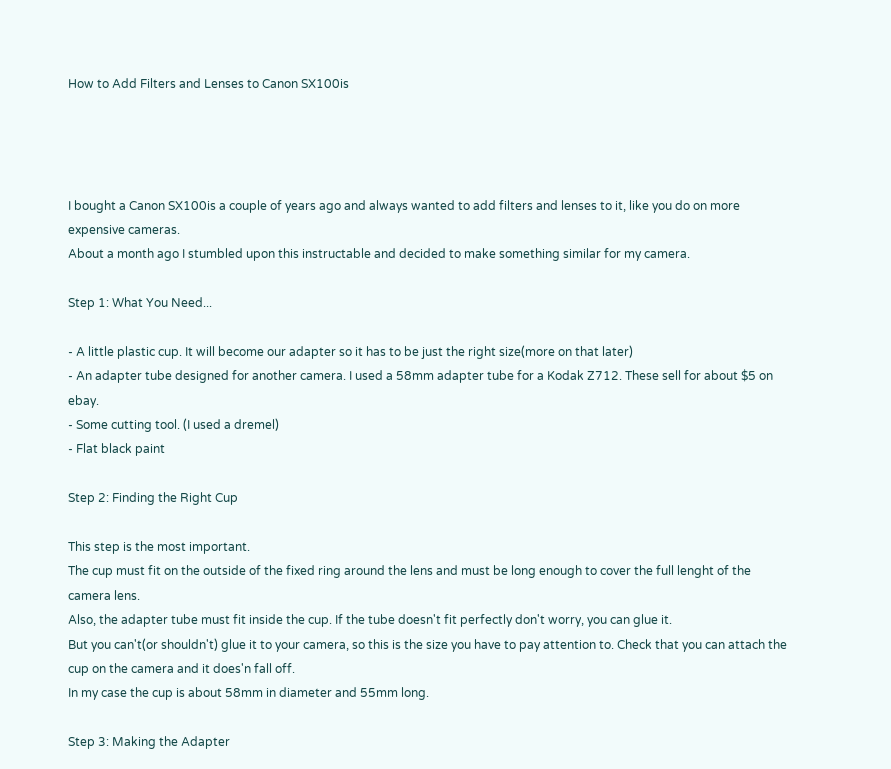How to Add Filters and Lenses to Canon SX100is




I bought a Canon SX100is a couple of years ago and always wanted to add filters and lenses to it, like you do on more expensive cameras.
About a month ago I stumbled upon this instructable and decided to make something similar for my camera.

Step 1: What You Need...

- A little plastic cup. It will become our adapter so it has to be just the right size(more on that later)
- An adapter tube designed for another camera. I used a 58mm adapter tube for a Kodak Z712. These sell for about $5 on ebay.
- Some cutting tool. (I used a dremel)
- Flat black paint

Step 2: Finding the Right Cup

This step is the most important.
The cup must fit on the outside of the fixed ring around the lens and must be long enough to cover the full lenght of the camera lens.
Also, the adapter tube must fit inside the cup. If the tube doesn't fit perfectly don't worry, you can glue it.
But you can't(or shouldn't) glue it to your camera, so this is the size you have to pay attention to. Check that you can attach the cup on the camera and it does'n fall off.
In my case the cup is about 58mm in diameter and 55mm long.

Step 3: Making the Adapter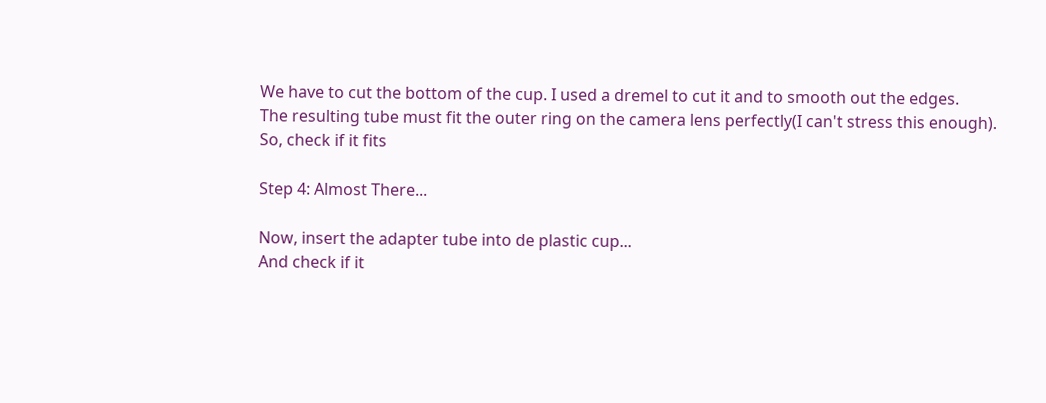We have to cut the bottom of the cup. I used a dremel to cut it and to smooth out the edges.
The resulting tube must fit the outer ring on the camera lens perfectly(I can't stress this enough).
So, check if it fits

Step 4: Almost There...

Now, insert the adapter tube into de plastic cup...
And check if it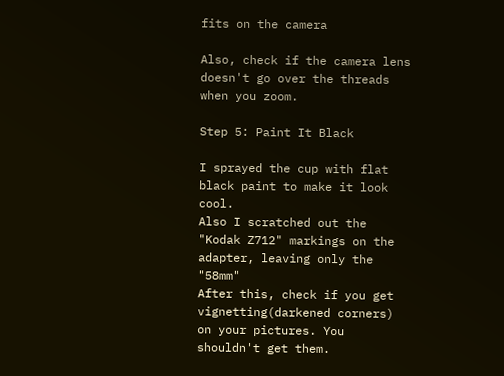fits on the camera

Also, check if the camera lens doesn't go over the threads when you zoom.

Step 5: Paint It Black

I sprayed the cup with flat black paint to make it look cool.
Also I scratched out the "Kodak Z712" markings on the adapter, leaving only the "58mm"
After this, check if you get vignetting(darkened corners) on your pictures. You shouldn't get them.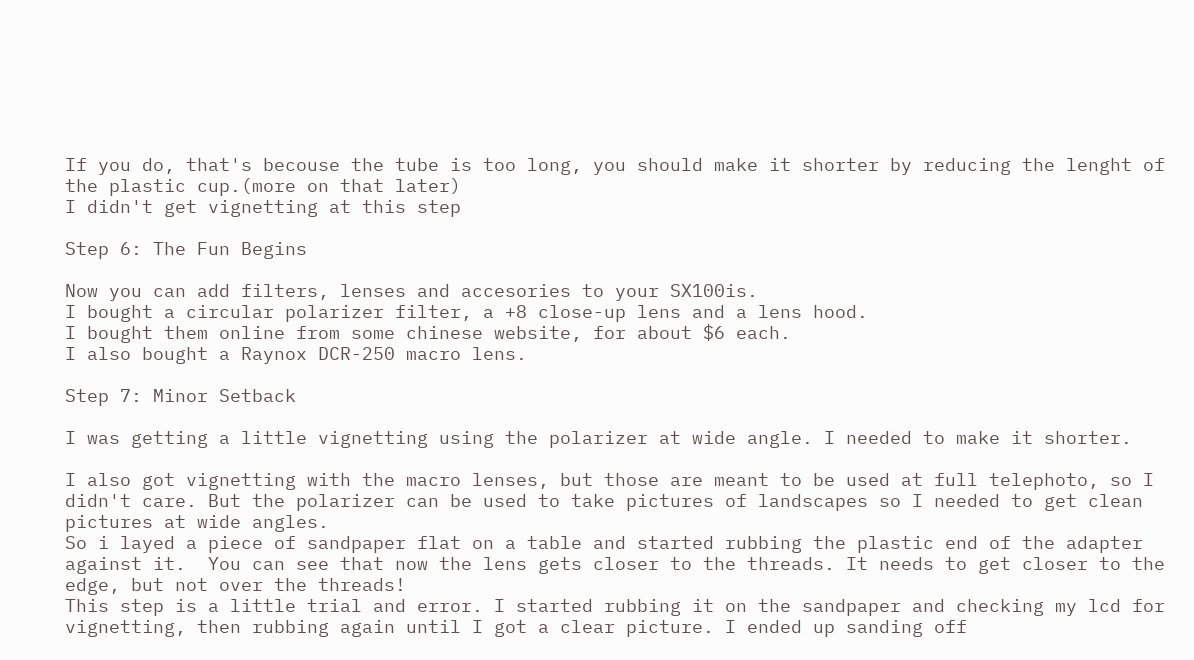If you do, that's becouse the tube is too long, you should make it shorter by reducing the lenght of the plastic cup.(more on that later)
I didn't get vignetting at this step

Step 6: The Fun Begins

Now you can add filters, lenses and accesories to your SX100is.
I bought a circular polarizer filter, a +8 close-up lens and a lens hood.
I bought them online from some chinese website, for about $6 each.
I also bought a Raynox DCR-250 macro lens.

Step 7: Minor Setback

I was getting a little vignetting using the polarizer at wide angle. I needed to make it shorter.

I also got vignetting with the macro lenses, but those are meant to be used at full telephoto, so I didn't care. But the polarizer can be used to take pictures of landscapes so I needed to get clean pictures at wide angles.
So i layed a piece of sandpaper flat on a table and started rubbing the plastic end of the adapter against it.  You can see that now the lens gets closer to the threads. It needs to get closer to the edge, but not over the threads!
This step is a little trial and error. I started rubbing it on the sandpaper and checking my lcd for vignetting, then rubbing again until I got a clear picture. I ended up sanding off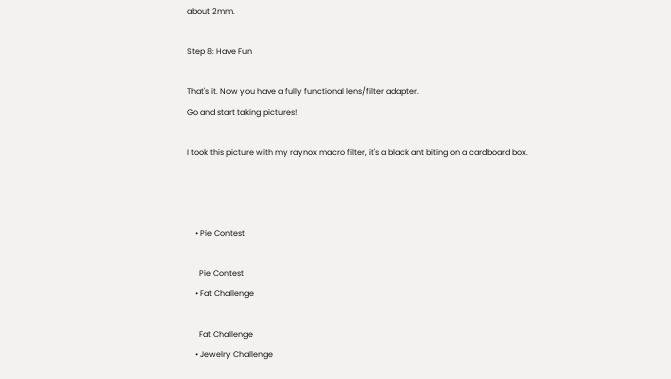about 2mm.

Step 8: Have Fun

That's it. Now you have a fully functional lens/filter adapter.
Go and start taking pictures!

I took this picture with my raynox macro filter, it's a black ant biting on a cardboard box.



    • Pie Contest

      Pie Contest
    • Fat Challenge

      Fat Challenge
    • Jewelry Challenge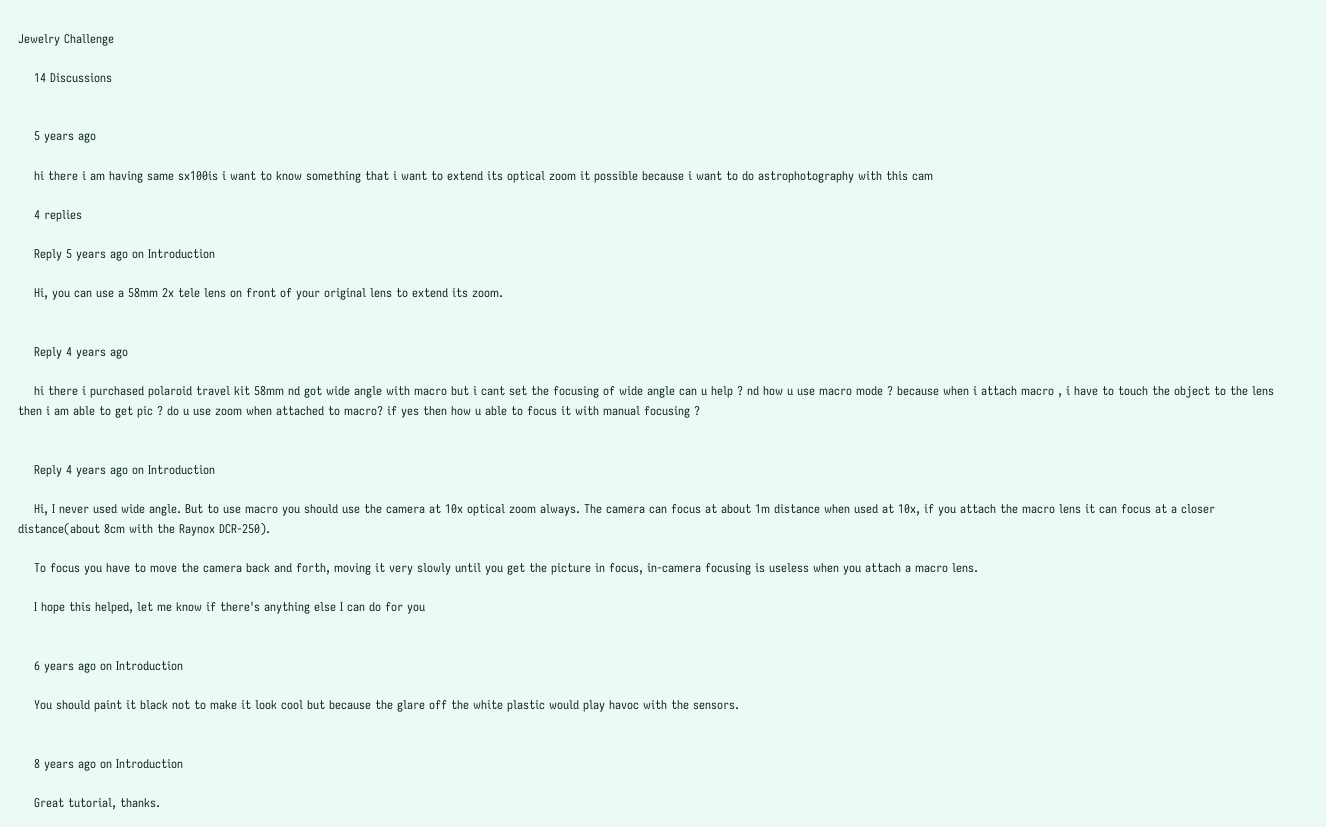Jewelry Challenge

    14 Discussions


    5 years ago

    hi there i am having same sx100is i want to know something that i want to extend its optical zoom it possible because i want to do astrophotography with this cam

    4 replies

    Reply 5 years ago on Introduction

    Hi, you can use a 58mm 2x tele lens on front of your original lens to extend its zoom.


    Reply 4 years ago

    hi there i purchased polaroid travel kit 58mm nd got wide angle with macro but i cant set the focusing of wide angle can u help ? nd how u use macro mode ? because when i attach macro , i have to touch the object to the lens then i am able to get pic ? do u use zoom when attached to macro? if yes then how u able to focus it with manual focusing ?


    Reply 4 years ago on Introduction

    Hi, I never used wide angle. But to use macro you should use the camera at 10x optical zoom always. The camera can focus at about 1m distance when used at 10x, if you attach the macro lens it can focus at a closer distance(about 8cm with the Raynox DCR-250).

    To focus you have to move the camera back and forth, moving it very slowly until you get the picture in focus, in-camera focusing is useless when you attach a macro lens.

    I hope this helped, let me know if there's anything else I can do for you


    6 years ago on Introduction

    You should paint it black not to make it look cool but because the glare off the white plastic would play havoc with the sensors.


    8 years ago on Introduction

    Great tutorial, thanks.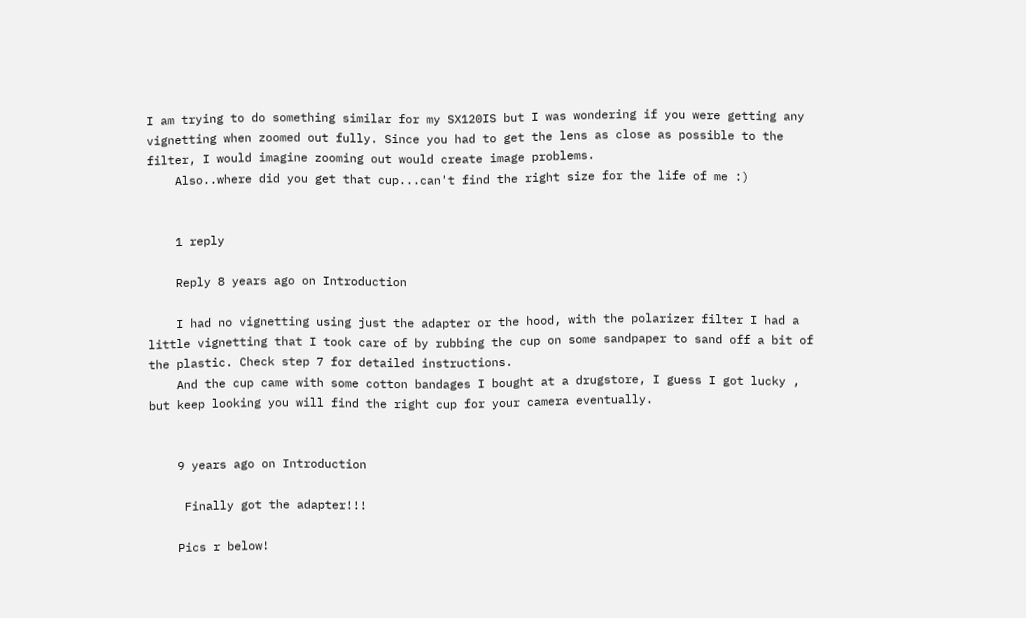I am trying to do something similar for my SX120IS but I was wondering if you were getting any vignetting when zoomed out fully. Since you had to get the lens as close as possible to the filter, I would imagine zooming out would create image problems.
    Also..where did you get that cup...can't find the right size for the life of me :)


    1 reply

    Reply 8 years ago on Introduction

    I had no vignetting using just the adapter or the hood, with the polarizer filter I had a little vignetting that I took care of by rubbing the cup on some sandpaper to sand off a bit of the plastic. Check step 7 for detailed instructions.
    And the cup came with some cotton bandages I bought at a drugstore, I guess I got lucky , but keep looking you will find the right cup for your camera eventually.


    9 years ago on Introduction

     Finally got the adapter!!!

    Pics r below!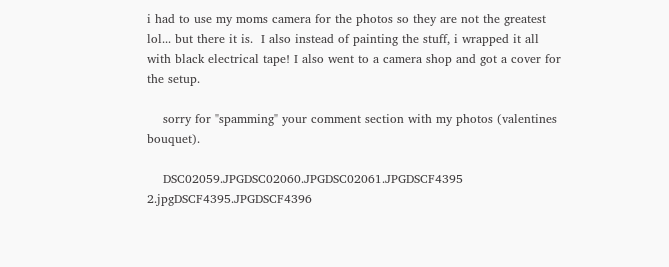i had to use my moms camera for the photos so they are not the greatest lol... but there it is.  I also instead of painting the stuff, i wrapped it all with black electrical tape! I also went to a camera shop and got a cover for the setup.

    sorry for "spamming" your comment section with my photos (valentines bouquet).

    DSC02059.JPGDSC02060.JPGDSC02061.JPGDSCF4395 2.jpgDSCF4395.JPGDSCF4396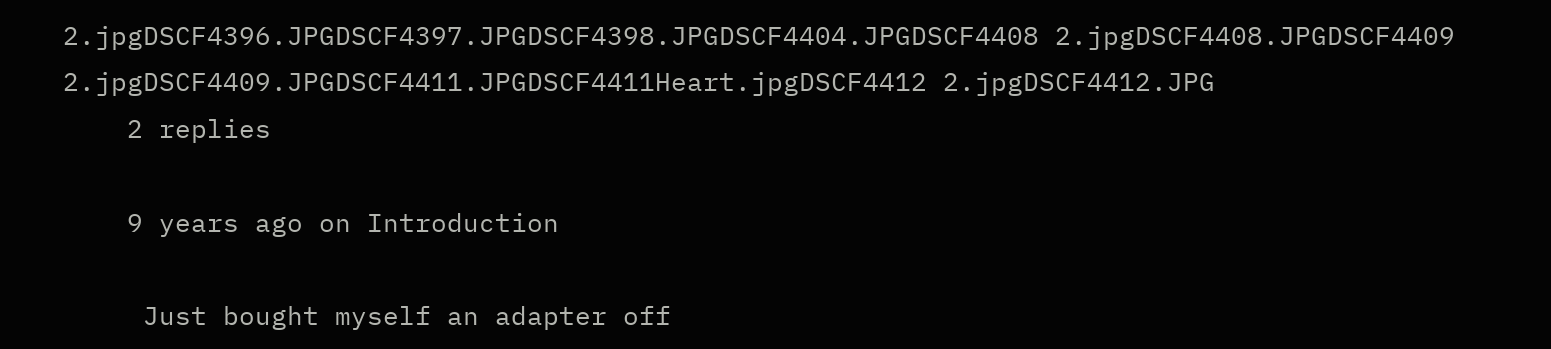2.jpgDSCF4396.JPGDSCF4397.JPGDSCF4398.JPGDSCF4404.JPGDSCF4408 2.jpgDSCF4408.JPGDSCF4409 2.jpgDSCF4409.JPGDSCF4411.JPGDSCF4411Heart.jpgDSCF4412 2.jpgDSCF4412.JPG
    2 replies

    9 years ago on Introduction

     Just bought myself an adapter off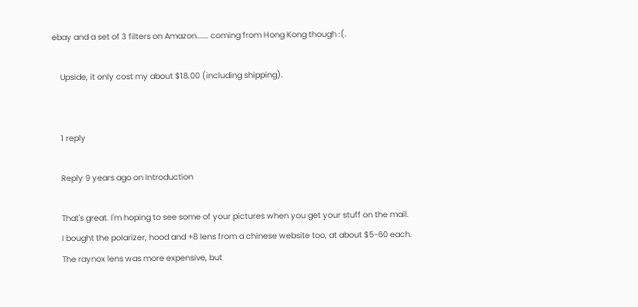ebay and a set of 3 filters on Amazon...... coming from Hong Kong though :(.

    Upside, it only cost my about $18.00 (including shipping).


    1 reply

    Reply 9 years ago on Introduction

    That's great. I'm hoping to see some of your pictures when you get your stuff on the mail.
    I bought the polarizer, hood and +8 lens from a chinese website too, at about $5-60 each.
    The raynox lens was more expensive, but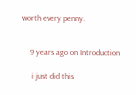worth every penny.


    9 years ago on Introduction

     i just did this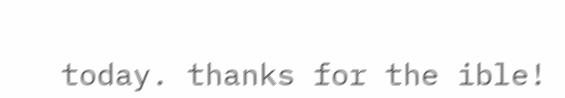today. thanks for the ible!